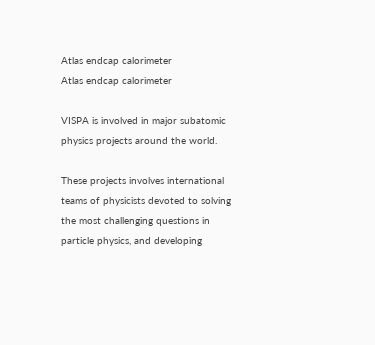Atlas endcap calorimeter
Atlas endcap calorimeter

VISPA is involved in major subatomic physics projects around the world.

These projects involves international teams of physicists devoted to solving the most challenging questions in particle physics, and developing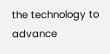the technology to advance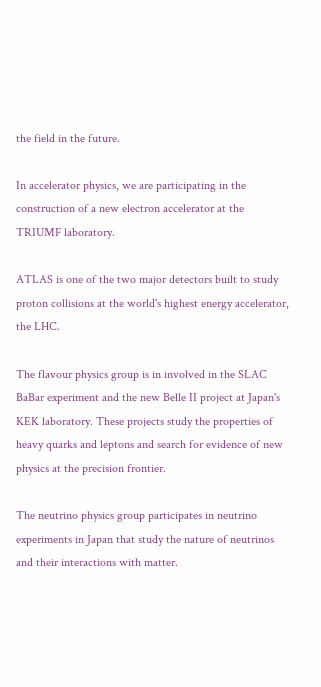the field in the future.

In accelerator physics, we are participating in the construction of a new electron accelerator at the TRIUMF laboratory.

ATLAS is one of the two major detectors built to study proton collisions at the world's highest energy accelerator, the LHC.

The flavour physics group is in involved in the SLAC BaBar experiment and the new Belle II project at Japan's KEK laboratory. These projects study the properties of heavy quarks and leptons and search for evidence of new physics at the precision frontier.

The neutrino physics group participates in neutrino experiments in Japan that study the nature of neutrinos and their interactions with matter.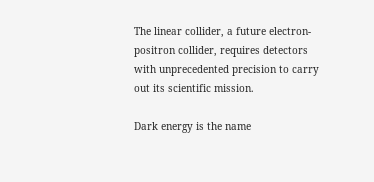The linear collider, a future electron-positron collider, requires detectors with unprecedented precision to carry out its scientific mission.

Dark energy is the name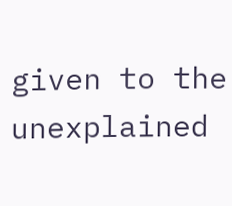given to the unexplained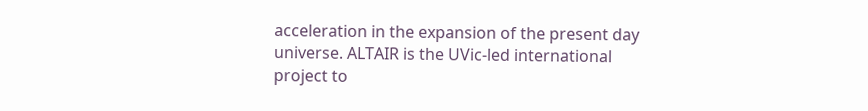acceleration in the expansion of the present day universe. ALTAIR is the UVic-led international project to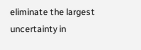eliminate the largest uncertainty in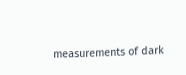measurements of dark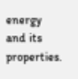energy and its properties.